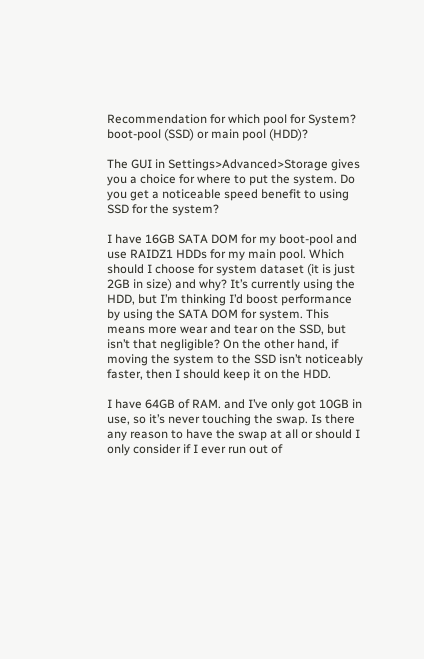Recommendation for which pool for System? boot-pool (SSD) or main pool (HDD)?

The GUI in Settings>Advanced>Storage gives you a choice for where to put the system. Do you get a noticeable speed benefit to using SSD for the system?

I have 16GB SATA DOM for my boot-pool and use RAIDZ1 HDDs for my main pool. Which should I choose for system dataset (it is just 2GB in size) and why? It’s currently using the HDD, but I’m thinking I’d boost performance by using the SATA DOM for system. This means more wear and tear on the SSD, but isn’t that negligible? On the other hand, if moving the system to the SSD isn’t noticeably faster, then I should keep it on the HDD.

I have 64GB of RAM. and I’ve only got 10GB in use, so it’s never touching the swap. Is there any reason to have the swap at all or should I only consider if I ever run out of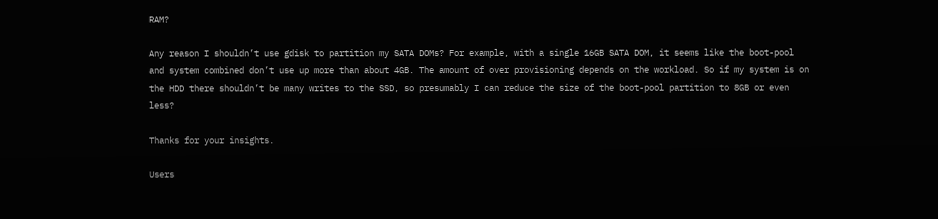RAM?

Any reason I shouldn’t use gdisk to partition my SATA DOMs? For example, with a single 16GB SATA DOM, it seems like the boot-pool and system combined don’t use up more than about 4GB. The amount of over provisioning depends on the workload. So if my system is on the HDD there shouldn’t be many writes to the SSD, so presumably I can reduce the size of the boot-pool partition to 8GB or even less?

Thanks for your insights.

Users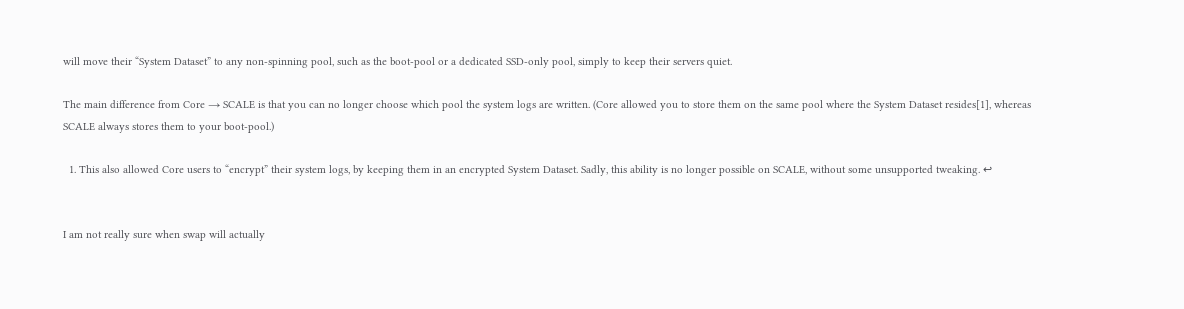will move their “System Dataset” to any non-spinning pool, such as the boot-pool or a dedicated SSD-only pool, simply to keep their servers quiet.

The main difference from Core → SCALE is that you can no longer choose which pool the system logs are written. (Core allowed you to store them on the same pool where the System Dataset resides[1], whereas SCALE always stores them to your boot-pool.)

  1. This also allowed Core users to “encrypt” their system logs, by keeping them in an encrypted System Dataset. Sadly, this ability is no longer possible on SCALE, without some unsupported tweaking. ↩


I am not really sure when swap will actually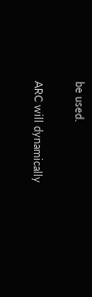be used.

ARC will dynamically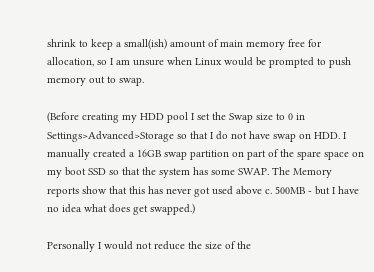shrink to keep a small(ish) amount of main memory free for allocation, so I am unsure when Linux would be prompted to push memory out to swap.

(Before creating my HDD pool I set the Swap size to 0 in Settings>Advanced>Storage so that I do not have swap on HDD. I manually created a 16GB swap partition on part of the spare space on my boot SSD so that the system has some SWAP. The Memory reports show that this has never got used above c. 500MB - but I have no idea what does get swapped.)

Personally I would not reduce the size of the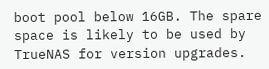boot pool below 16GB. The spare space is likely to be used by TrueNAS for version upgrades.